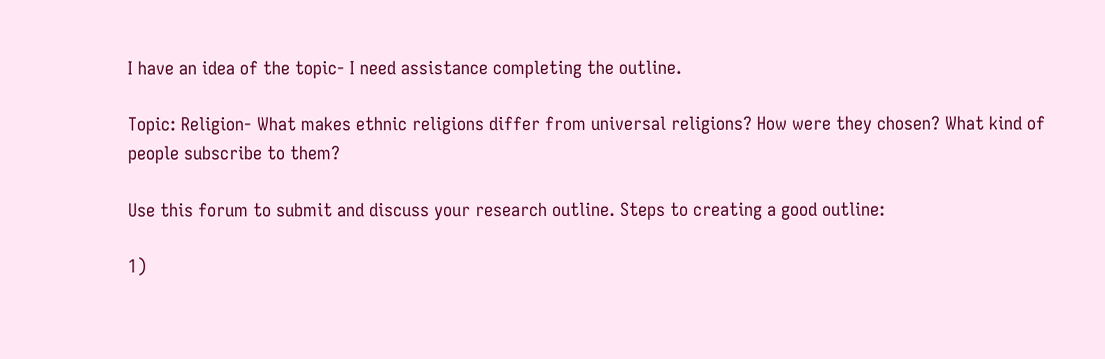I have an idea of the topic- I need assistance completing the outline.

Topic: Religion- What makes ethnic religions differ from universal religions? How were they chosen? What kind of people subscribe to them?

Use this forum to submit and discuss your research outline. Steps to creating a good outline:

1)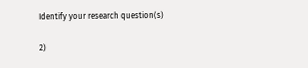Identify your research question(s)

2)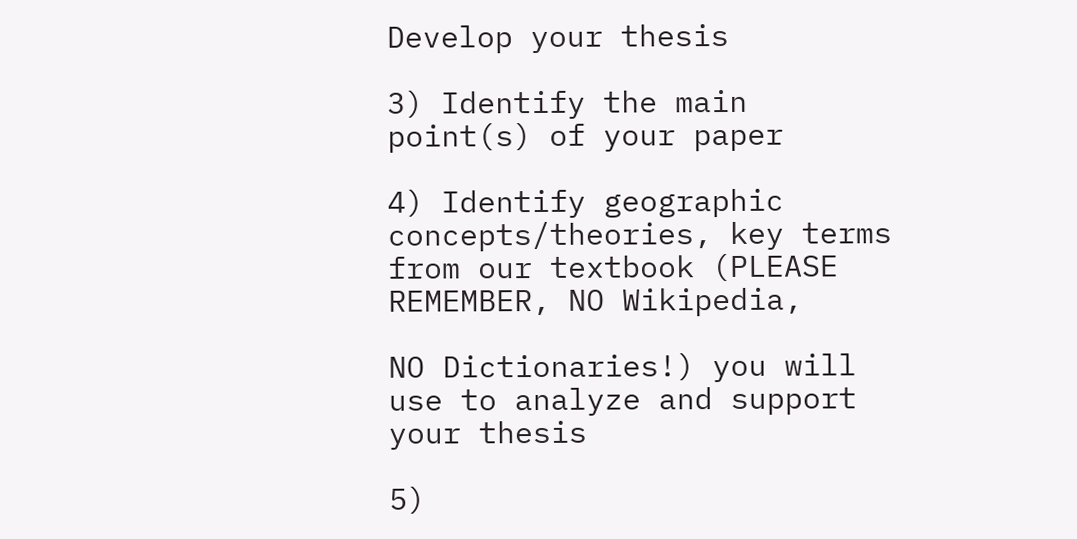Develop your thesis

3) Identify the main point(s) of your paper

4) Identify geographic concepts/theories, key terms from our textbook (PLEASE REMEMBER, NO Wikipedia,

NO Dictionaries!) you will use to analyze and support your thesis

5)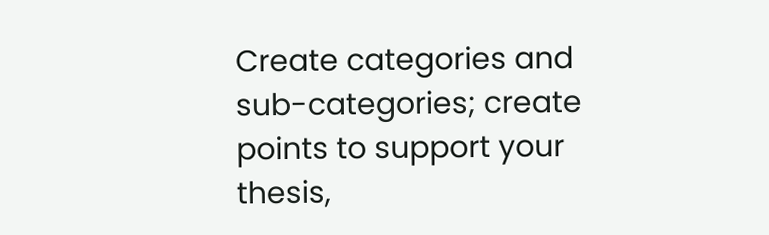Create categories and sub-categories; create points to support your thesis,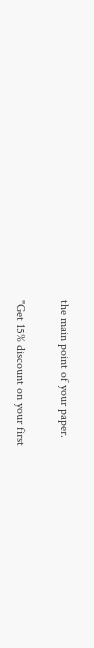the main point of your paper.

"Get 15% discount on your first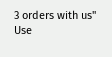3 orders with us"
Use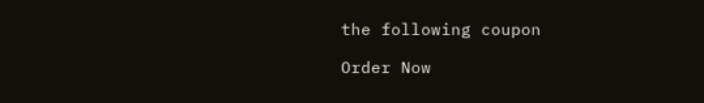the following coupon

Order Now